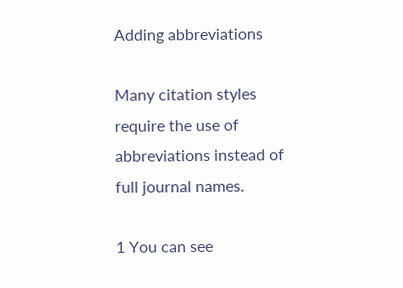Adding abbreviations

Many citation styles require the use of abbreviations instead of full journal names.

1 You can see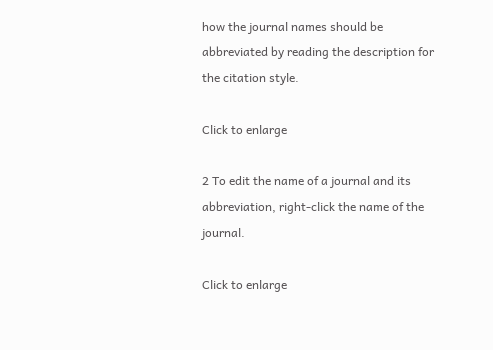how the journal names should be abbreviated by reading the description for the citation style.

Click to enlarge

2 To edit the name of a journal and its abbreviation, right-click the name of the journal.

Click to enlarge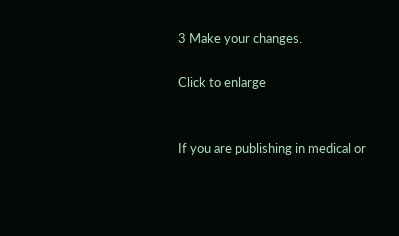3 Make your changes.

Click to enlarge


If you are publishing in medical or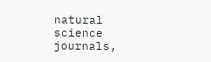natural science journals,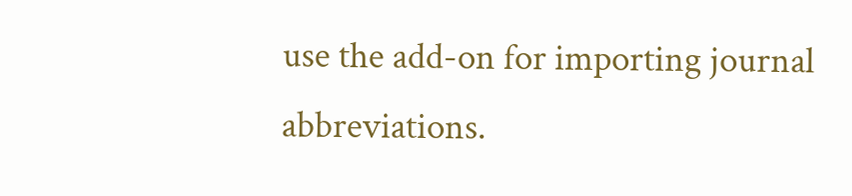use the add-on for importing journal abbreviations.